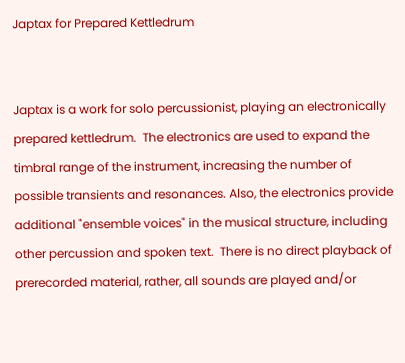Japtax for Prepared Kettledrum


Japtax is a work for solo percussionist, playing an electronically prepared kettledrum.  The electronics are used to expand the timbral range of the instrument, increasing the number of possible transients and resonances. Also, the electronics provide additional "ensemble voices" in the musical structure, including other percussion and spoken text.  There is no direct playback of prerecorded material, rather, all sounds are played and/or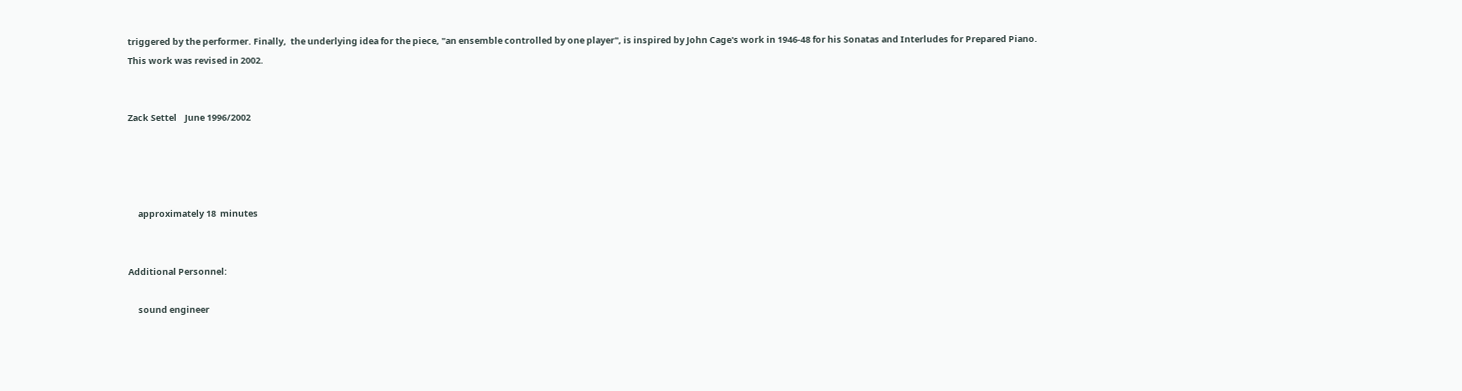triggered by the performer. Finally,  the underlying idea for the piece, "an ensemble controlled by one player", is inspired by John Cage's work in 1946-48 for his Sonatas and Interludes for Prepared Piano.  This work was revised in 2002.


Zack Settel    June 1996/2002




     approximately 18  minutes


Additional Personnel:

     sound engineer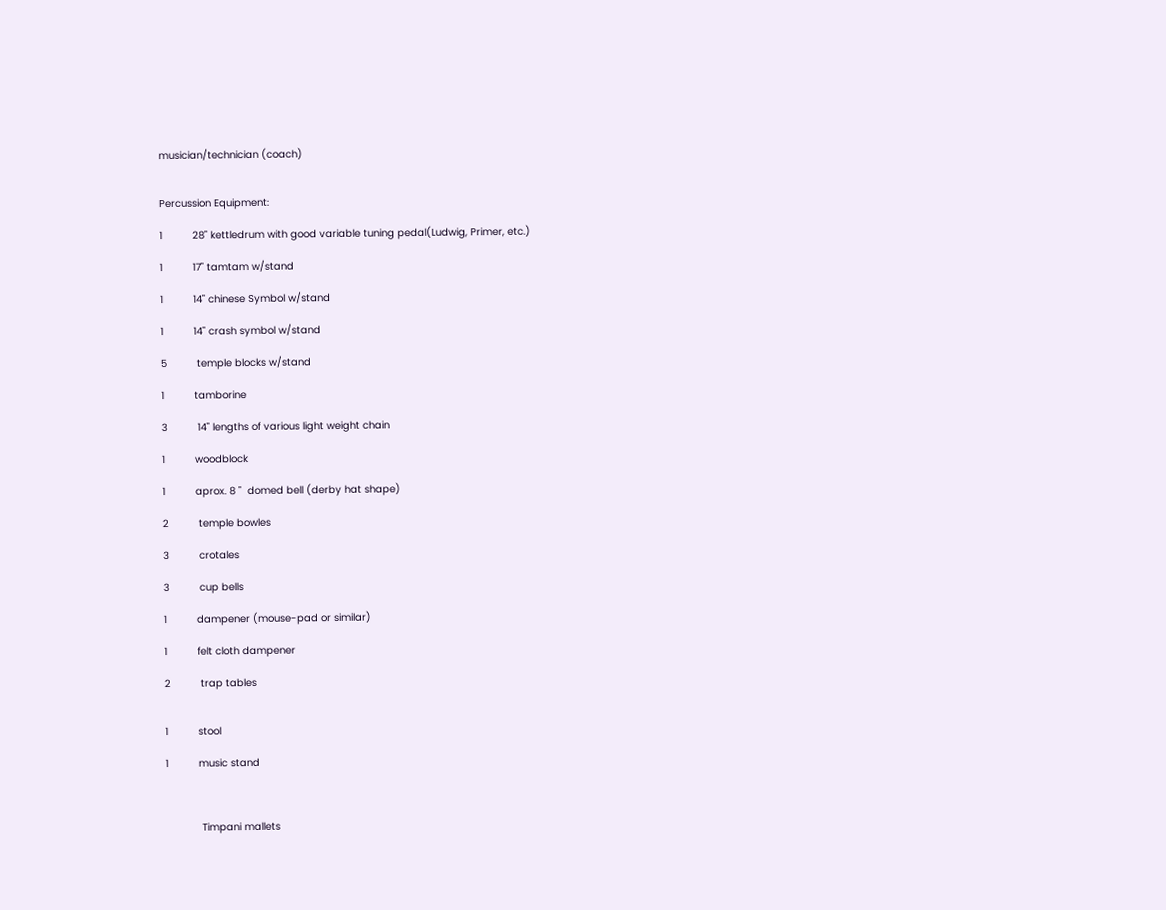musician/technician (coach)


Percussion Equipment:

1          28" kettledrum with good variable tuning pedal(Ludwig, Primer, etc.)

1          17" tamtam w/stand

1          14" chinese Symbol w/stand

1          14" crash symbol w/stand

5          temple blocks w/stand

1          tamborine

3          14" lengths of various light weight chain

1          woodblock

1          aprox. 8 "  domed bell (derby hat shape)

2          temple bowles

3          crotales

3          cup bells

1          dampener (mouse-pad or similar)

1          felt cloth dampener

2          trap tables


1          stool

1          music stand



            Timpani mallets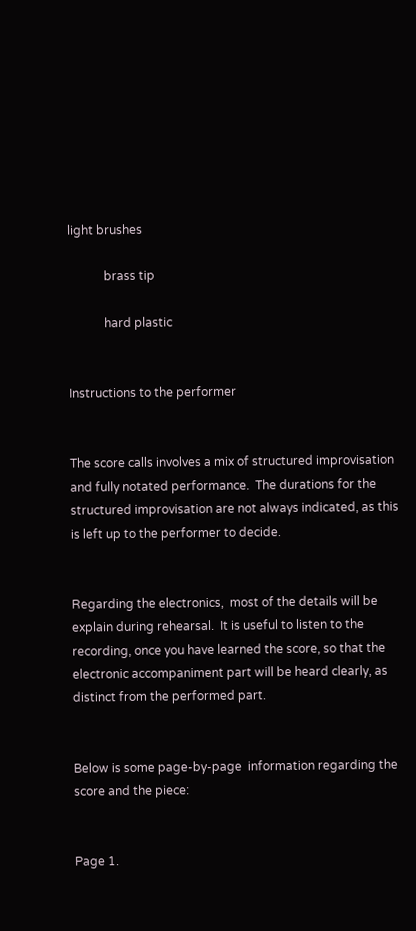light brushes

            brass tip

            hard plastic


Instructions to the performer


The score calls involves a mix of structured improvisation and fully notated performance.  The durations for the structured improvisation are not always indicated, as this is left up to the performer to decide.


Regarding the electronics,  most of the details will be explain during rehearsal.  It is useful to listen to the recording, once you have learned the score, so that the electronic accompaniment part will be heard clearly, as distinct from the performed part.


Below is some page-by-page  information regarding the score and the piece:


Page 1.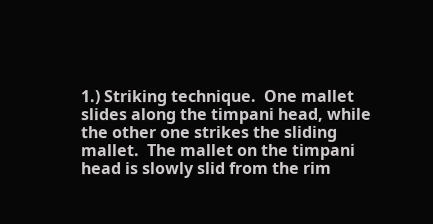1.) Striking technique.  One mallet slides along the timpani head, while the other one strikes the sliding mallet.  The mallet on the timpani head is slowly slid from the rim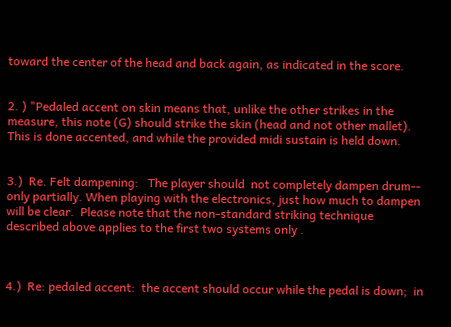toward the center of the head and back again, as indicated in the score.


2. ) "Pedaled accent on skin means that, unlike the other strikes in the measure, this note (G) should strike the skin (head and not other mallet). This is done accented, and while the provided midi sustain is held down.


3.)  Re. Felt dampening:   The player should  not completely dampen drum-- only partially. When playing with the electronics, just how much to dampen will be clear.  Please note that the non-standard striking technique described above applies to the first two systems only .



4.)  Re: pedaled accent:  the accent should occur while the pedal is down;  in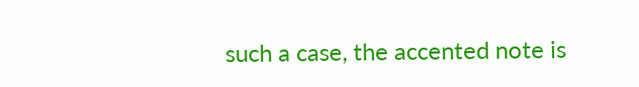such a case, the accented note is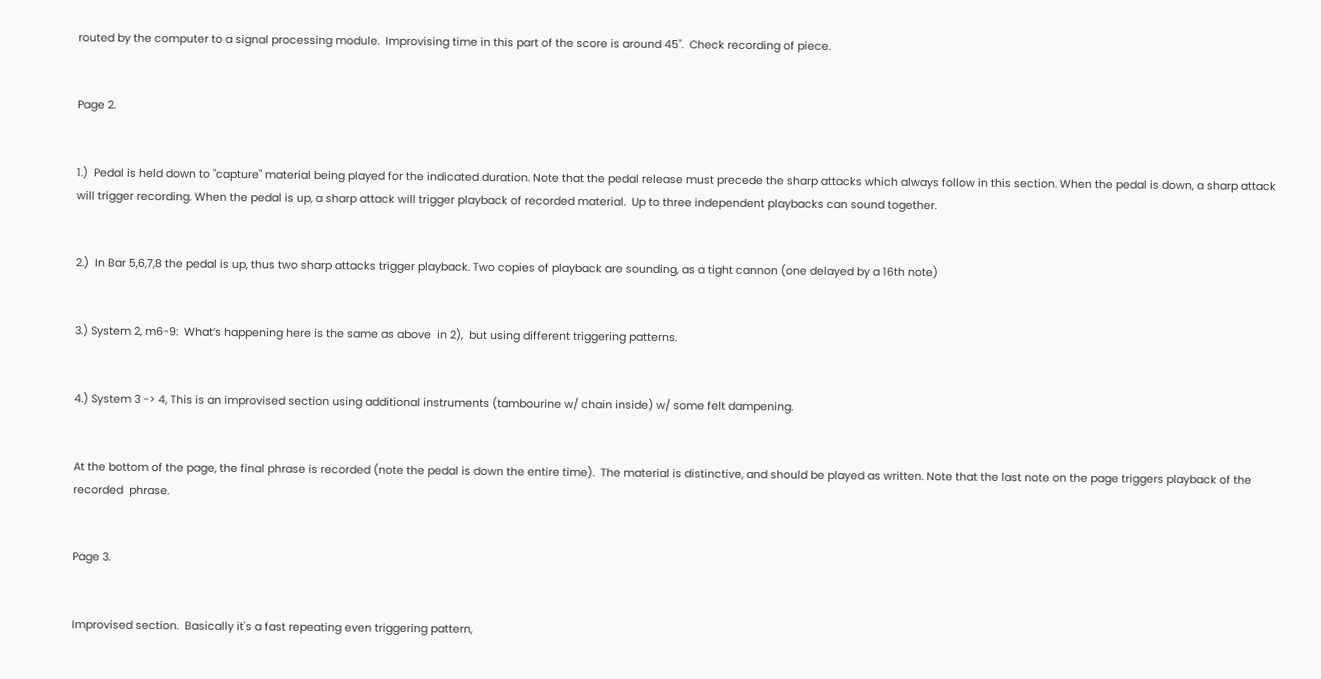routed by the computer to a signal processing module.  Improvising time in this part of the score is around 45".  Check recording of piece.


Page 2.


1.)  Pedal is held down to "capture" material being played for the indicated duration. Note that the pedal release must precede the sharp attacks which always follow in this section. When the pedal is down, a sharp attack will trigger recording. When the pedal is up, a sharp attack will trigger playback of recorded material.  Up to three independent playbacks can sound together.


2.)  In Bar 5,6,7,8 the pedal is up, thus two sharp attacks trigger playback. Two copies of playback are sounding, as a tight cannon (one delayed by a 16th note)


3.) System 2, m6-9:  What’s happening here is the same as above  in 2),  but using different triggering patterns.


4.) System 3 -> 4, This is an improvised section using additional instruments (tambourine w/ chain inside) w/ some felt dampening.


At the bottom of the page, the final phrase is recorded (note the pedal is down the entire time).  The material is distinctive, and should be played as written. Note that the last note on the page triggers playback of the recorded  phrase.


Page 3.


Improvised section.  Basically it's a fast repeating even triggering pattern,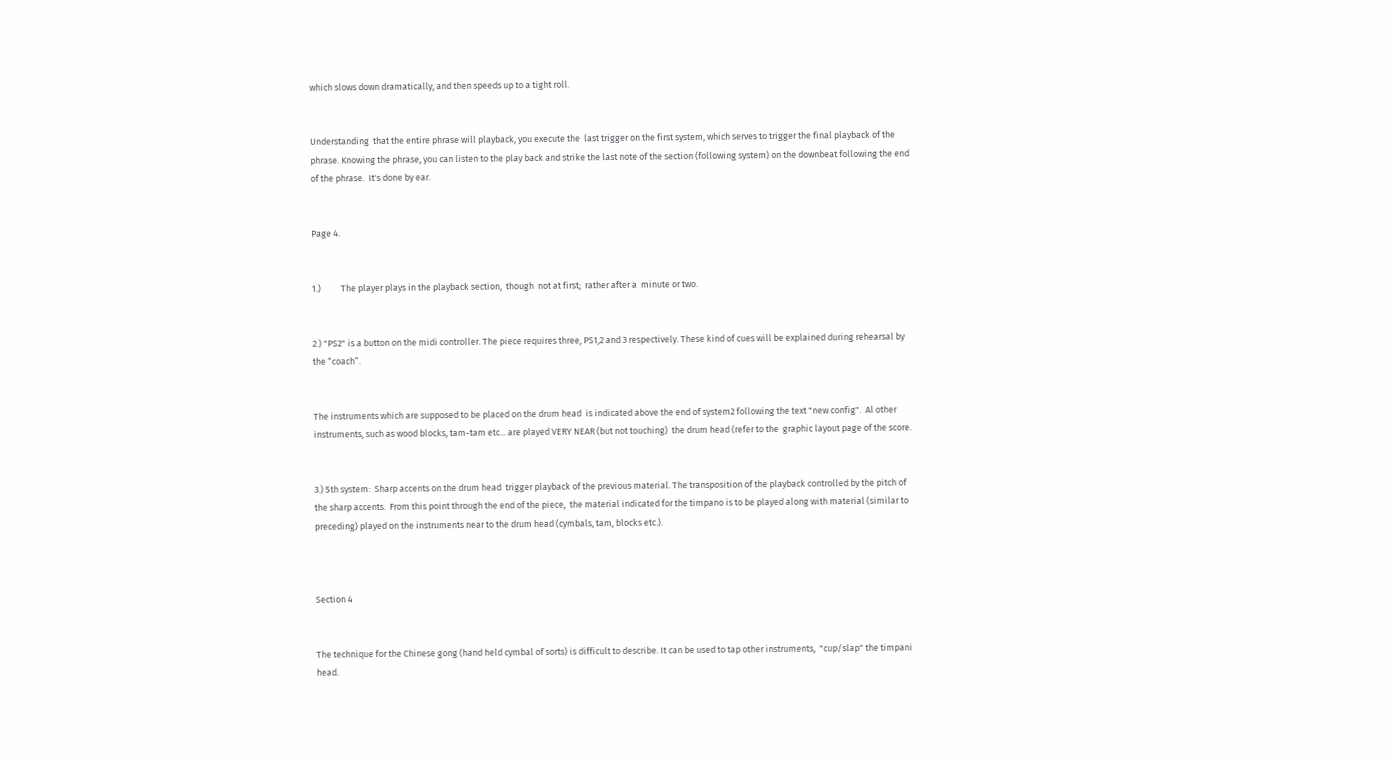which slows down dramatically, and then speeds up to a tight roll.


Understanding  that the entire phrase will playback, you execute the  last trigger on the first system, which serves to trigger the final playback of the phrase. Knowing the phrase, you can listen to the play back and strike the last note of the section (following system) on the downbeat following the end of the phrase.  It's done by ear.


Page 4.


1.)          The player plays in the playback section,  though  not at first;  rather after a  minute or two.


2.) "PS2" is a button on the midi controller. The piece requires three, PS1,2 and 3 respectively. These kind of cues will be explained during rehearsal by the “coach”.


The instruments which are supposed to be placed on the drum head  is indicated above the end of system2 following the text "new config".  Al other instruments, such as wood blocks, tam-tam etc... are played VERY NEAR (but not touching)  the drum head (refer to the  graphic layout page of the score.


3.) 5th system:  Sharp accents on the drum head  trigger playback of the previous material. The transposition of the playback controlled by the pitch of the sharp accents.  From this point through the end of the piece,  the material indicated for the timpano is to be played along with material (similar to preceding) played on the instruments near to the drum head (cymbals, tam, blocks etc.).



Section 4


The technique for the Chinese gong (hand held cymbal of sorts) is difficult to describe. It can be used to tap other instruments,  "cup/slap" the timpani head.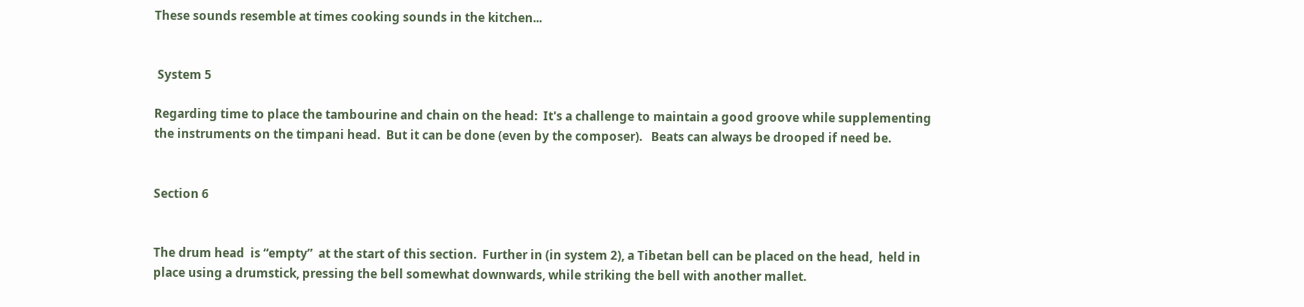These sounds resemble at times cooking sounds in the kitchen...


 System 5

Regarding time to place the tambourine and chain on the head:  It's a challenge to maintain a good groove while supplementing the instruments on the timpani head.  But it can be done (even by the composer).   Beats can always be drooped if need be.


Section 6


The drum head  is “empty”  at the start of this section.  Further in (in system 2), a Tibetan bell can be placed on the head,  held in place using a drumstick, pressing the bell somewhat downwards, while striking the bell with another mallet.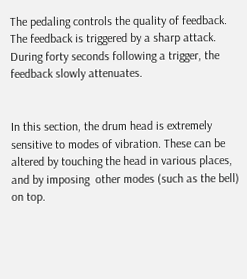The pedaling controls the quality of feedback.  The feedback is triggered by a sharp attack. During forty seconds following a trigger, the feedback slowly attenuates.


In this section, the drum head is extremely sensitive to modes of vibration. These can be altered by touching the head in various places, and by imposing  other modes (such as the bell) on top.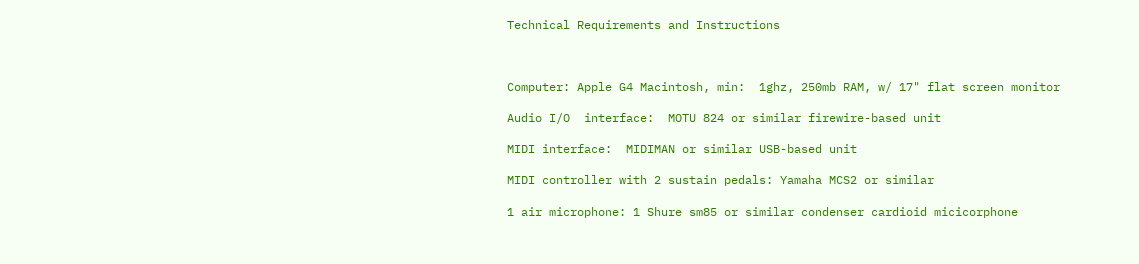Technical Requirements and Instructions



Computer: Apple G4 Macintosh, min:  1ghz, 250mb RAM, w/ 17" flat screen monitor

Audio I/O  interface:  MOTU 824 or similar firewire-based unit

MIDI interface:  MIDIMAN or similar USB-based unit

MIDI controller with 2 sustain pedals: Yamaha MCS2 or similar

1 air microphone: 1 Shure sm85 or similar condenser cardioid micicorphone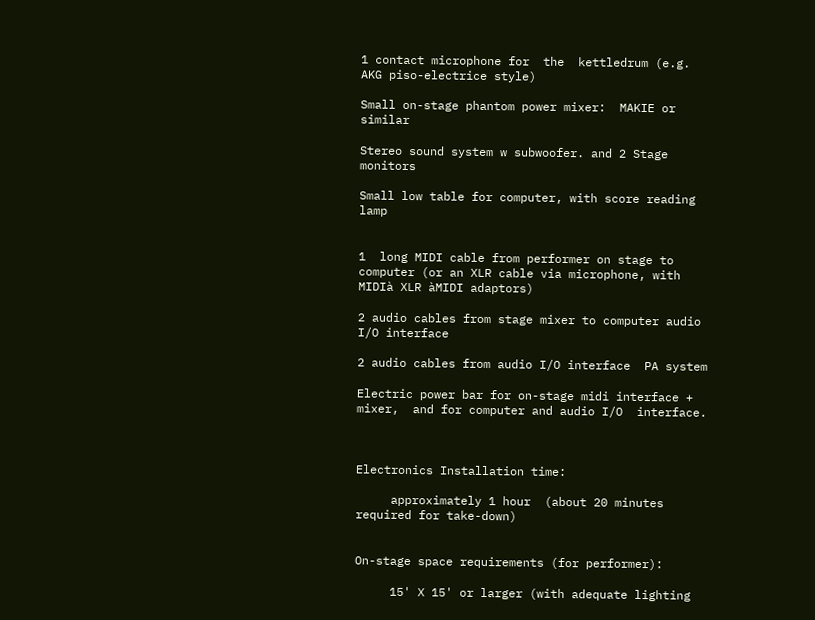1 contact microphone for  the  kettledrum (e.g. AKG piso-electrice style)

Small on-stage phantom power mixer:  MAKIE or similar

Stereo sound system w subwoofer. and 2 Stage monitors

Small low table for computer, with score reading lamp


1  long MIDI cable from performer on stage to computer (or an XLR cable via microphone, with MIDIà XLR àMIDI adaptors)

2 audio cables from stage mixer to computer audio I/O interface

2 audio cables from audio I/O interface  PA system

Electric power bar for on-stage midi interface + mixer,  and for computer and audio I/O  interface.



Electronics Installation time:

     approximately 1 hour  (about 20 minutes required for take-down)


On-stage space requirements (for performer):

     15' X 15' or larger (with adequate lighting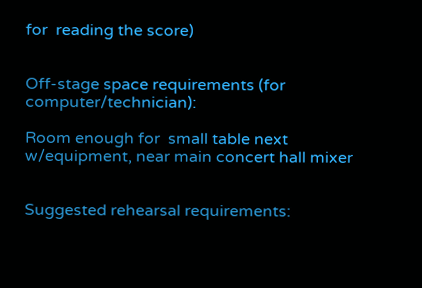for  reading the score)


Off-stage space requirements (for computer/technician):

Room enough for  small table next w/equipment, near main concert hall mixer


Suggested rehearsal requirements: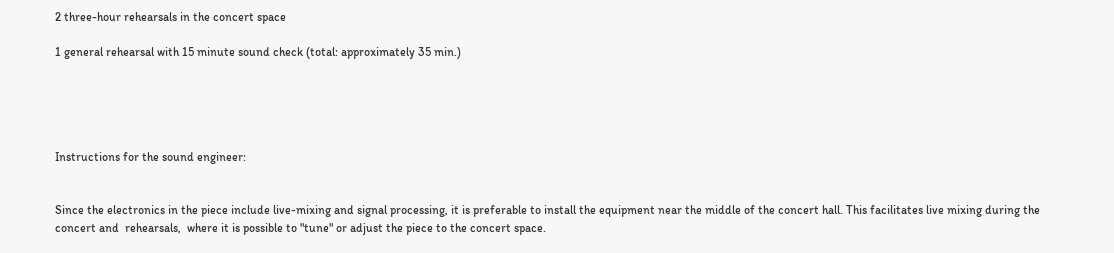2 three-hour rehearsals in the concert space

1 general rehearsal with 15 minute sound check (total: approximately 35 min.)





Instructions for the sound engineer:


Since the electronics in the piece include live-mixing and signal processing, it is preferable to install the equipment near the middle of the concert hall. This facilitates live mixing during the concert and  rehearsals,  where it is possible to "tune" or adjust the piece to the concert space.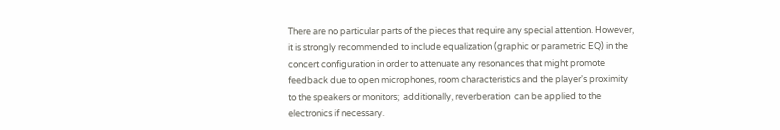There are no particular parts of the pieces that require any special attention. However, it is strongly recommended to include equalization (graphic or parametric EQ) in the concert configuration in order to attenuate any resonances that might promote feedback due to open microphones, room characteristics and the player's proximity to the speakers or monitors;  additionally, reverberation  can be applied to the electronics if necessary.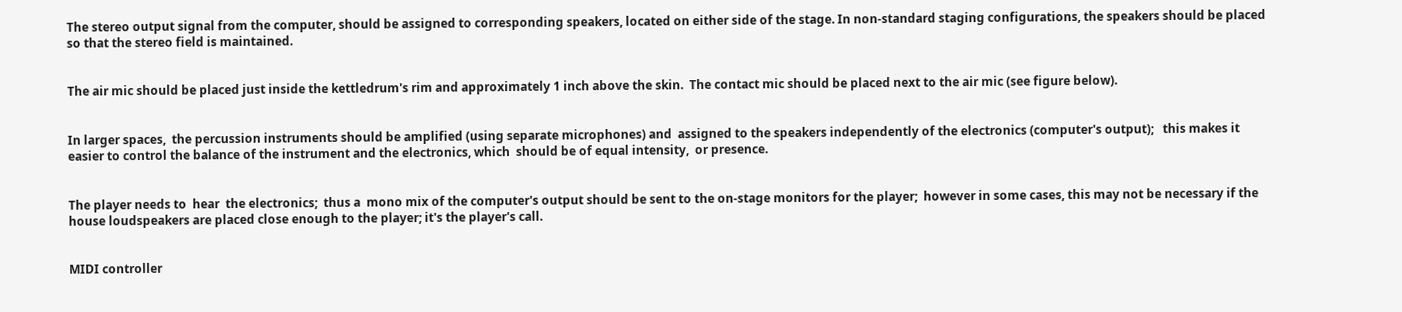The stereo output signal from the computer, should be assigned to corresponding speakers, located on either side of the stage. In non-standard staging configurations, the speakers should be placed  so that the stereo field is maintained.


The air mic should be placed just inside the kettledrum's rim and approximately 1 inch above the skin.  The contact mic should be placed next to the air mic (see figure below).


In larger spaces,  the percussion instruments should be amplified (using separate microphones) and  assigned to the speakers independently of the electronics (computer's output);   this makes it easier to control the balance of the instrument and the electronics, which  should be of equal intensity,  or presence.


The player needs to  hear  the electronics;  thus a  mono mix of the computer's output should be sent to the on-stage monitors for the player;  however in some cases, this may not be necessary if the house loudspeakers are placed close enough to the player; it's the player's call.


MIDI controller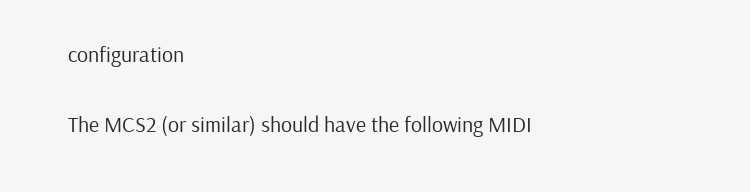configuration

The MCS2 (or similar) should have the following MIDI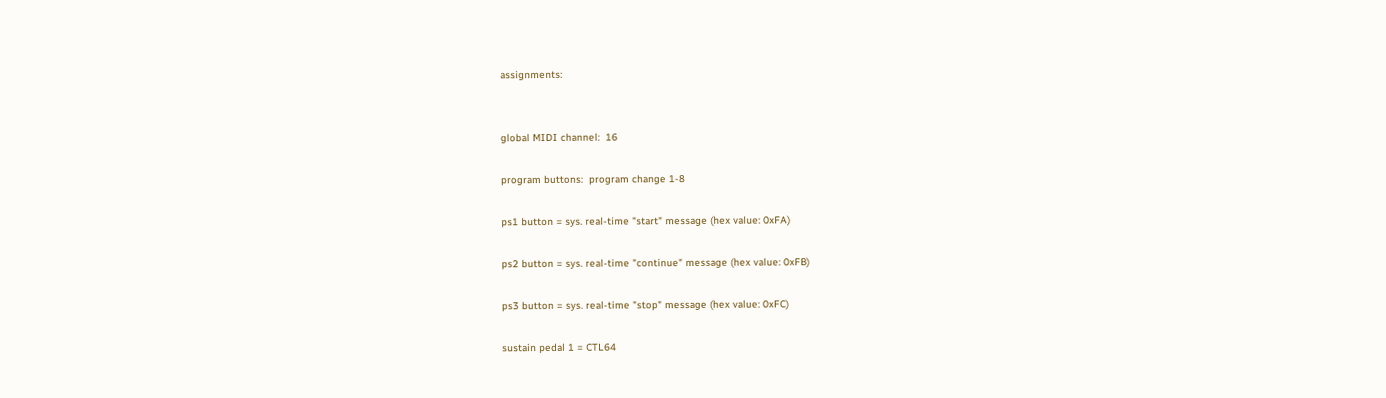assignments:


global MIDI channel:  16

program buttons:  program change 1-8

ps1 button = sys. real-time "start" message (hex value: 0xFA)

ps2 button = sys. real-time "continue" message (hex value: 0xFB)

ps3 button = sys. real-time "stop" message (hex value: 0xFC)

sustain pedal 1 = CTL64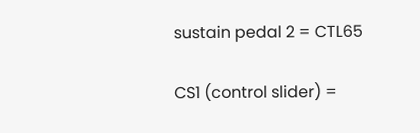sustain pedal 2 = CTL65

CS1 (control slider) =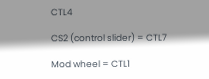CTL4

CS2 (control slider) = CTL7

Mod wheel = CTL1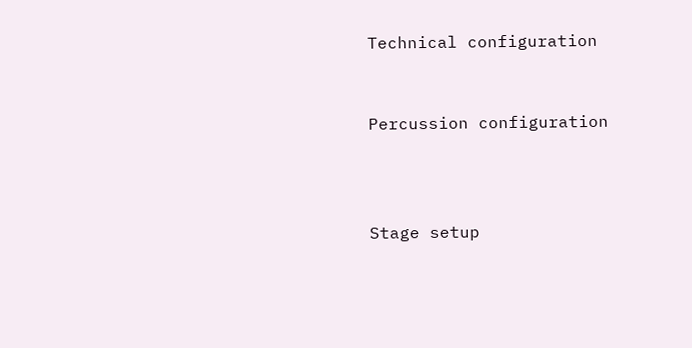Technical configuration


Percussion configuration



Stage setup